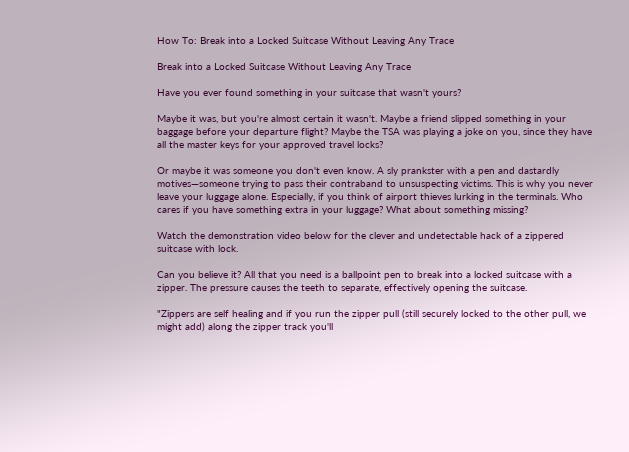How To: Break into a Locked Suitcase Without Leaving Any Trace

Break into a Locked Suitcase Without Leaving Any Trace

Have you ever found something in your suitcase that wasn't yours?

Maybe it was, but you're almost certain it wasn't. Maybe a friend slipped something in your baggage before your departure flight? Maybe the TSA was playing a joke on you, since they have all the master keys for your approved travel locks?

Or maybe it was someone you don't even know. A sly prankster with a pen and dastardly motives—someone trying to pass their contraband to unsuspecting victims. This is why you never leave your luggage alone. Especially, if you think of airport thieves lurking in the terminals. Who cares if you have something extra in your luggage? What about something missing?

Watch the demonstration video below for the clever and undetectable hack of a zippered suitcase with lock.

Can you believe it? All that you need is a ballpoint pen to break into a locked suitcase with a zipper. The pressure causes the teeth to separate, effectively opening the suitcase.

"Zippers are self healing and if you run the zipper pull (still securely locked to the other pull, we might add) along the zipper track you'll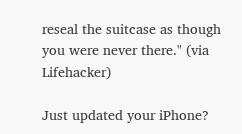reseal the suitcase as though you were never there." (via Lifehacker)

Just updated your iPhone?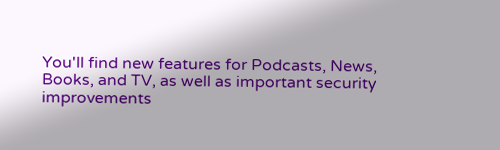You'll find new features for Podcasts, News, Books, and TV, as well as important security improvements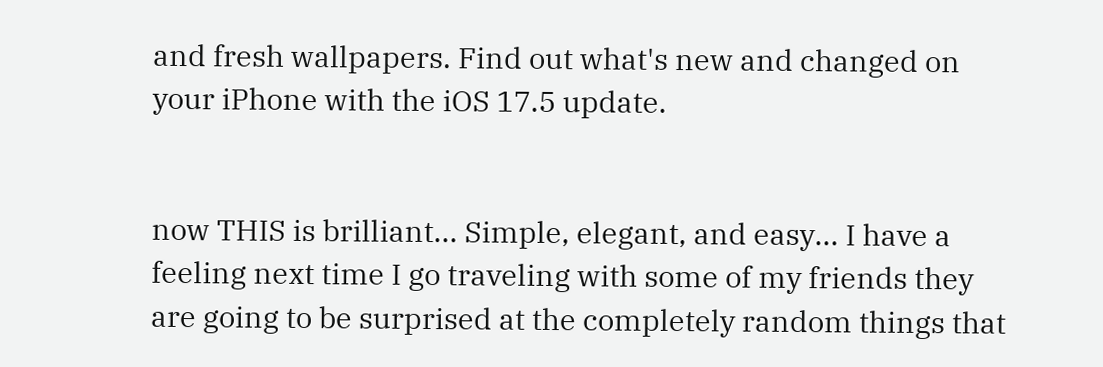and fresh wallpapers. Find out what's new and changed on your iPhone with the iOS 17.5 update.


now THIS is brilliant... Simple, elegant, and easy... I have a feeling next time I go traveling with some of my friends they are going to be surprised at the completely random things that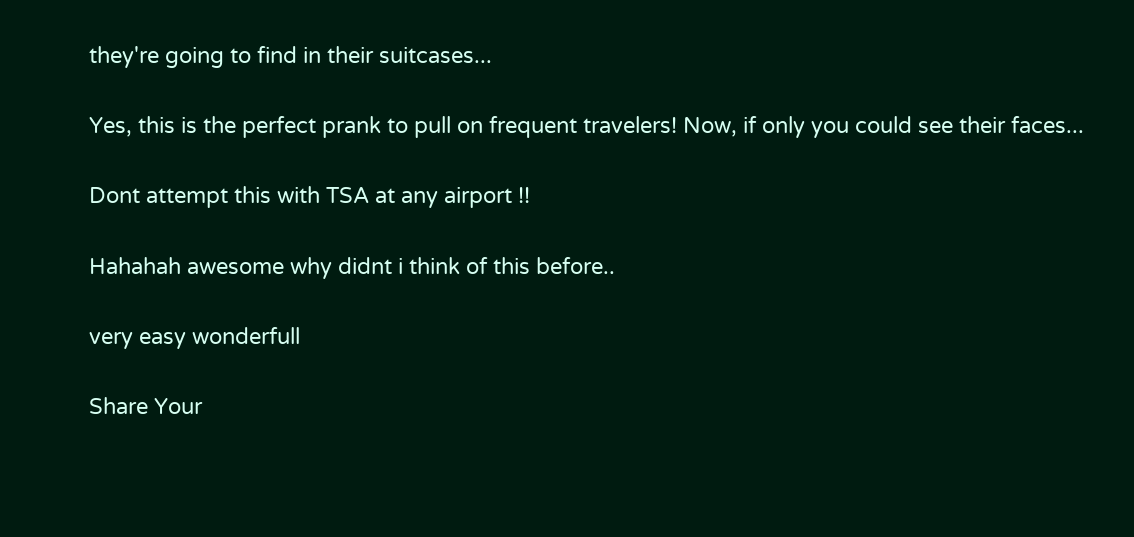they're going to find in their suitcases...

Yes, this is the perfect prank to pull on frequent travelers! Now, if only you could see their faces...

Dont attempt this with TSA at any airport !!

Hahahah awesome why didnt i think of this before..

very easy wonderfull

Share Your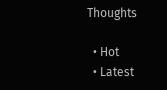Thoughts

  • Hot
  • Latest